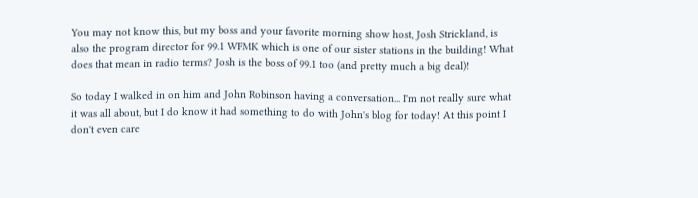You may not know this, but my boss and your favorite morning show host, Josh Strickland, is also the program director for 99.1 WFMK which is one of our sister stations in the building! What does that mean in radio terms? Josh is the boss of 99.1 too (and pretty much a big deal)!

So today I walked in on him and John Robinson having a conversation... I'm not really sure what it was all about, but I do know it had something to do with John's blog for today! At this point I don't even care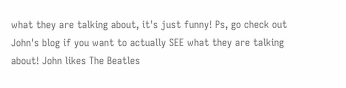what they are talking about, it's just funny! Ps, go check out John's blog if you want to actually SEE what they are talking about! John likes The Beatles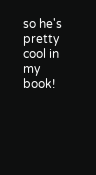so he's pretty cool in my book!